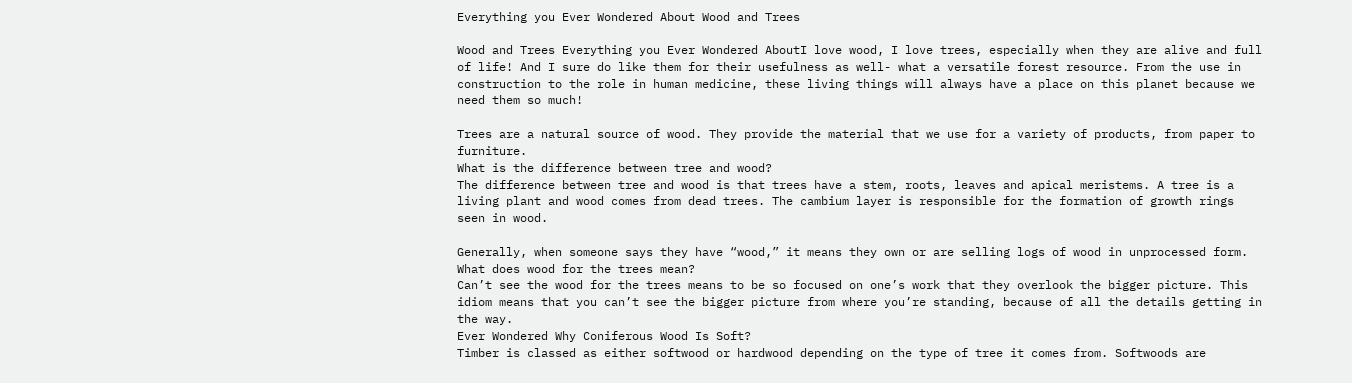Everything you Ever Wondered About Wood and Trees

Wood and Trees Everything you Ever Wondered AboutI love wood, I love trees, especially when they are alive and full of life! And I sure do like them for their usefulness as well- what a versatile forest resource. From the use in construction to the role in human medicine, these living things will always have a place on this planet because we need them so much!

Trees are a natural source of wood. They provide the material that we use for a variety of products, from paper to furniture.
What is the difference between tree and wood?
The difference between tree and wood is that trees have a stem, roots, leaves and apical meristems. A tree is a living plant and wood comes from dead trees. The cambium layer is responsible for the formation of growth rings seen in wood.

Generally, when someone says they have “wood,” it means they own or are selling logs of wood in unprocessed form.
What does wood for the trees mean?
Can’t see the wood for the trees means to be so focused on one’s work that they overlook the bigger picture. This idiom means that you can’t see the bigger picture from where you’re standing, because of all the details getting in the way.
Ever Wondered Why Coniferous Wood Is Soft?
Timber is classed as either softwood or hardwood depending on the type of tree it comes from. Softwoods are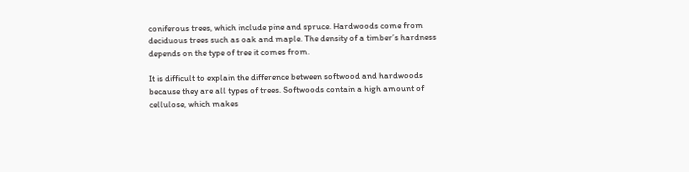coniferous trees, which include pine and spruce. Hardwoods come from deciduous trees such as oak and maple. The density of a timber’s hardness depends on the type of tree it comes from.

It is difficult to explain the difference between softwood and hardwoods because they are all types of trees. Softwoods contain a high amount of cellulose, which makes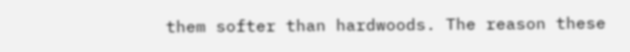them softer than hardwoods. The reason these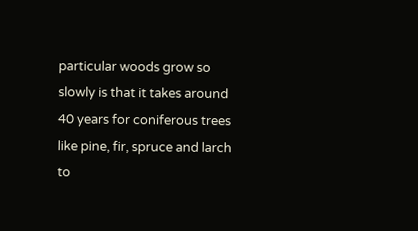particular woods grow so slowly is that it takes around 40 years for coniferous trees like pine, fir, spruce and larch to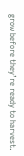grow before they’re ready to harvest.